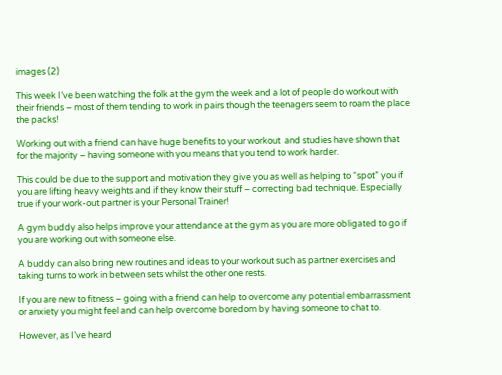images (2)

This week I’ve been watching the folk at the gym the week and a lot of people do workout with their friends – most of them tending to work in pairs though the teenagers seem to roam the place the packs!

Working out with a friend can have huge benefits to your workout  and studies have shown that for the majority – having someone with you means that you tend to work harder.

This could be due to the support and motivation they give you as well as helping to “spot” you if you are lifting heavy weights and if they know their stuff – correcting bad technique. Especially true if your work-out partner is your Personal Trainer!

A gym buddy also helps improve your attendance at the gym as you are more obligated to go if you are working out with someone else.

A buddy can also bring new routines and ideas to your workout such as partner exercises and taking turns to work in between sets whilst the other one rests.

If you are new to fitness – going with a friend can help to overcome any potential embarrassment or anxiety you might feel and can help overcome boredom by having someone to chat to.

However, as I’ve heard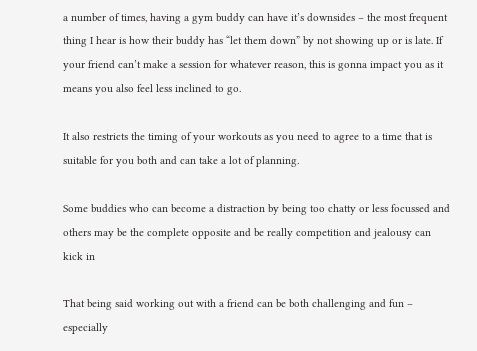a number of times, having a gym buddy can have it’s downsides – the most frequent thing I hear is how their buddy has “let them down” by not showing up or is late. If your friend can’t make a session for whatever reason, this is gonna impact you as it means you also feel less inclined to go.

It also restricts the timing of your workouts as you need to agree to a time that is suitable for you both and can take a lot of planning.

Some buddies who can become a distraction by being too chatty or less focussed and others may be the complete opposite and be really competition and jealousy can kick in

That being said working out with a friend can be both challenging and fun – especially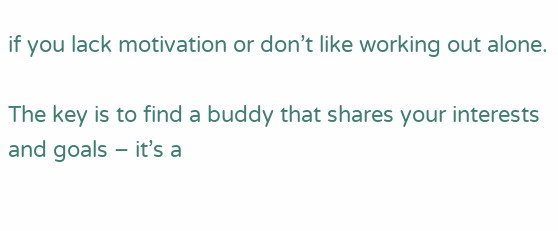if you lack motivation or don’t like working out alone.

The key is to find a buddy that shares your interests and goals – it’s a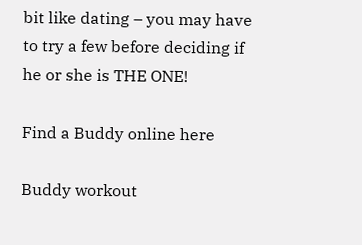bit like dating – you may have to try a few before deciding if he or she is THE ONE!

Find a Buddy online here

Buddy workout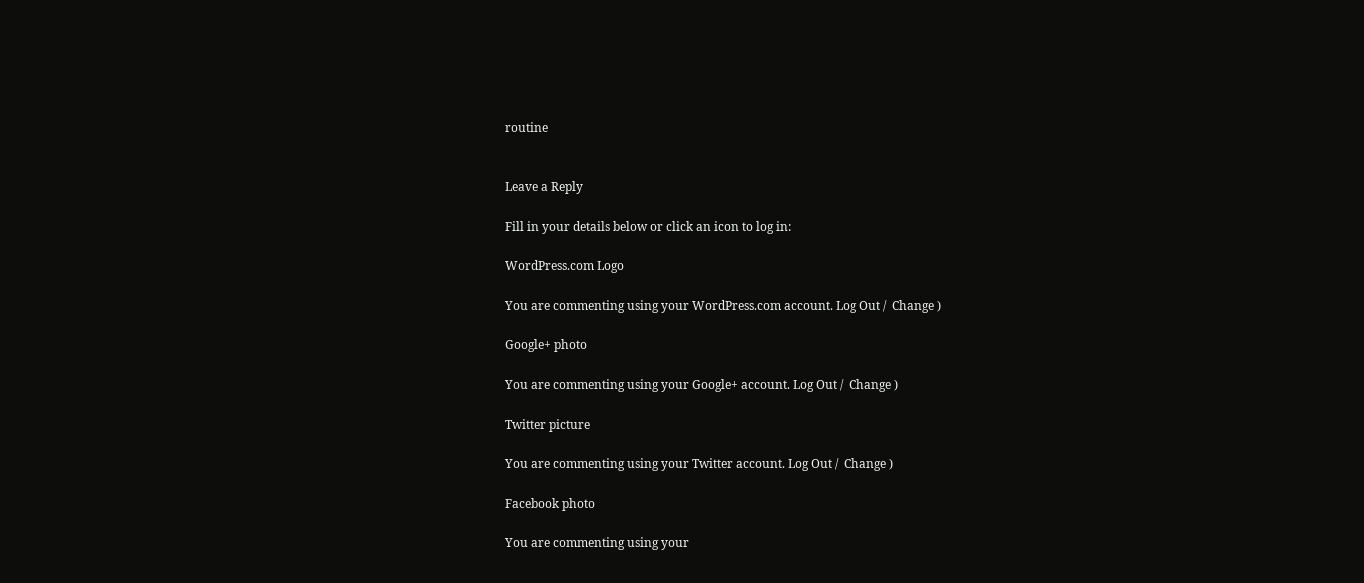routine


Leave a Reply

Fill in your details below or click an icon to log in:

WordPress.com Logo

You are commenting using your WordPress.com account. Log Out /  Change )

Google+ photo

You are commenting using your Google+ account. Log Out /  Change )

Twitter picture

You are commenting using your Twitter account. Log Out /  Change )

Facebook photo

You are commenting using your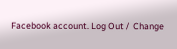Facebook account. Log Out /  Change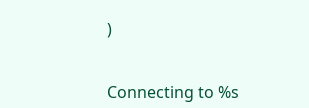)


Connecting to %s